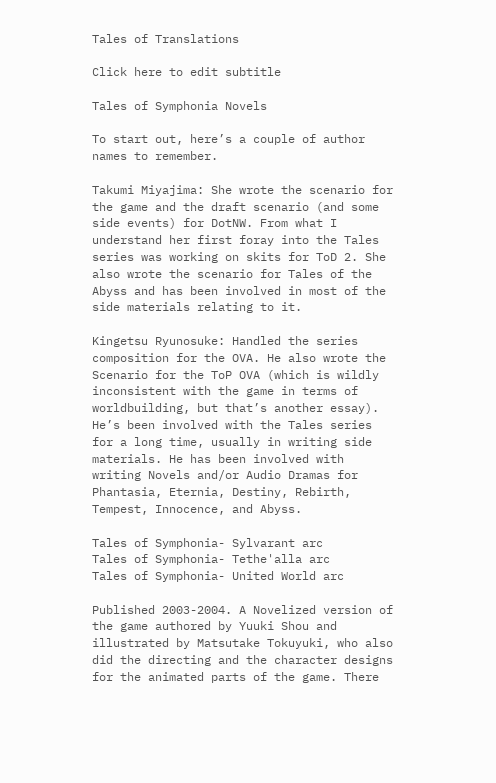Tales of Translations

Click here to edit subtitle

Tales of Symphonia Novels

To start out, here’s a couple of author names to remember.

Takumi Miyajima: She wrote the scenario for the game and the draft scenario (and some side events) for DotNW. From what I understand her first foray into the Tales series was working on skits for ToD 2. She also wrote the scenario for Tales of the Abyss and has been involved in most of the side materials relating to it.

Kingetsu Ryunosuke: Handled the series composition for the OVA. He also wrote the Scenario for the ToP OVA (which is wildly inconsistent with the game in terms of worldbuilding, but that’s another essay). He’s been involved with the Tales series for a long time, usually in writing side materials. He has been involved with writing Novels and/or Audio Dramas for Phantasia, Eternia, Destiny, Rebirth, Tempest, Innocence, and Abyss.

Tales of Symphonia- Sylvarant arc
Tales of Symphonia- Tethe'alla arc
Tales of Symphonia- United World arc

Published 2003-2004. A Novelized version of the game authored by Yuuki Shou and illustrated by Matsutake Tokuyuki, who also did the directing and the character designs for the animated parts of the game. There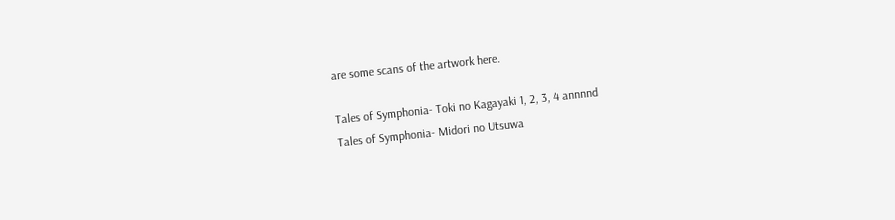are some scans of the artwork here.

Tales of Symphonia- Toki no Kagayaki 1, 2, 3, 4 annnnd
Tales of Symphonia- Midori no Utsuwa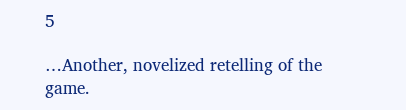5

…Another, novelized retelling of the game.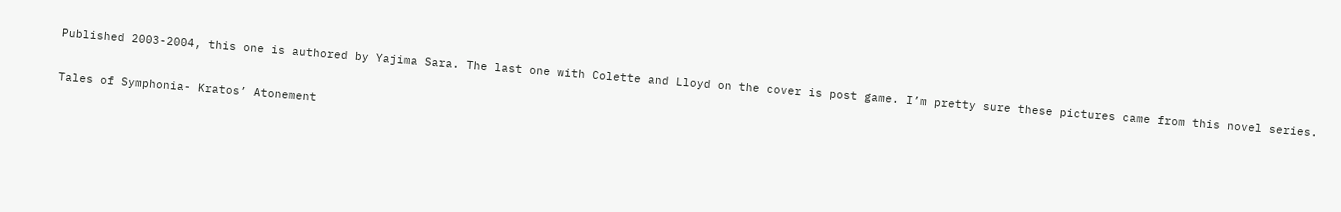Published 2003-2004, this one is authored by Yajima Sara. The last one with Colette and Lloyd on the cover is post game. I’m pretty sure these pictures came from this novel series.

Tales of Symphonia- Kratos’ Atonement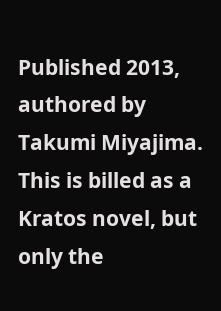Published 2013, authored by Takumi Miyajima. This is billed as a Kratos novel, but only the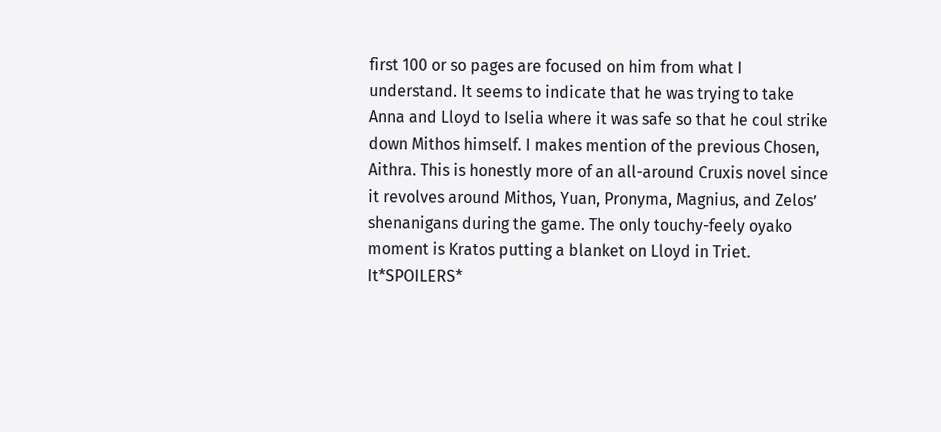first 100 or so pages are focused on him from what I understand. It seems to indicate that he was trying to take Anna and Lloyd to Iselia where it was safe so that he coul strike down Mithos himself. I makes mention of the previous Chosen, Aithra. This is honestly more of an all-around Cruxis novel since it revolves around Mithos, Yuan, Pronyma, Magnius, and Zelos’ shenanigans during the game. The only touchy-feely oyako moment is Kratos putting a blanket on Lloyd in Triet. It*SPOILERS*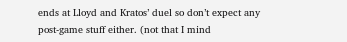ends at Lloyd and Kratos’ duel so don’t expect any post-game stuff either. (not that I mind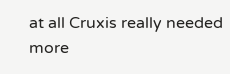at all Cruxis really needed more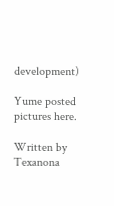development)

Yume posted pictures here.

Written by Texanona